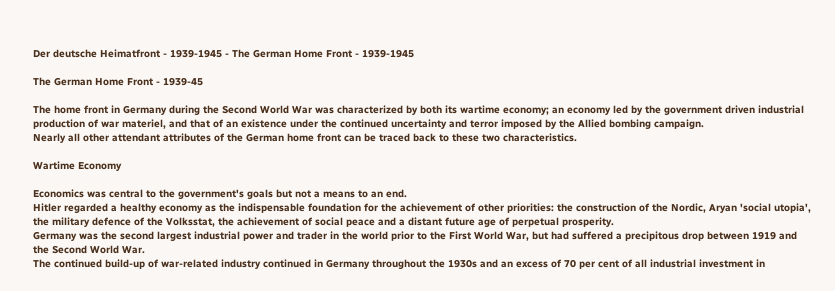Der deutsche Heimatfront - 1939-1945 - The German Home Front - 1939-1945

The German Home Front - 1939-45

The home front in Germany during the Second World War was characterized by both its wartime economy; an economy led by the government driven industrial production of war materiel, and that of an existence under the continued uncertainty and terror imposed by the Allied bombing campaign.
Nearly all other attendant attributes of the German home front can be traced back to these two characteristics.

Wartime Economy

Economics was central to the government's goals but not a means to an end.
Hitler regarded a healthy economy as the indispensable foundation for the achievement of other priorities: the construction of the Nordic, Aryan 'social utopia', the military defence of the Volksstat, the achievement of social peace and a distant future age of perpetual prosperity.
Germany was the second largest industrial power and trader in the world prior to the First World War, but had suffered a precipitous drop between 1919 and the Second World War.
The continued build-up of war-related industry continued in Germany throughout the 1930s and an excess of 70 per cent of all industrial investment in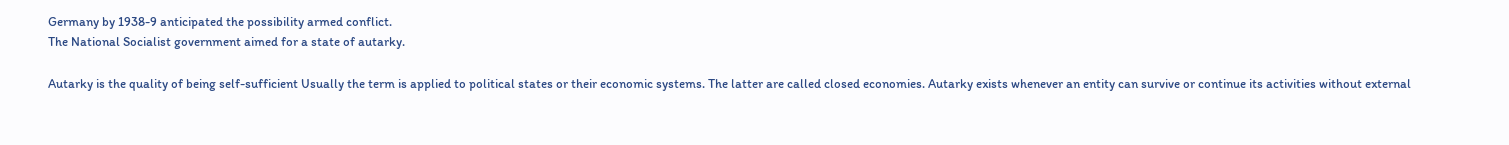Germany by 1938-9 anticipated the possibility armed conflict.
The National Socialist government aimed for a state of autarky.

Autarky is the quality of being self-sufficient Usually the term is applied to political states or their economic systems. The latter are called closed economies. Autarky exists whenever an entity can survive or continue its activities without external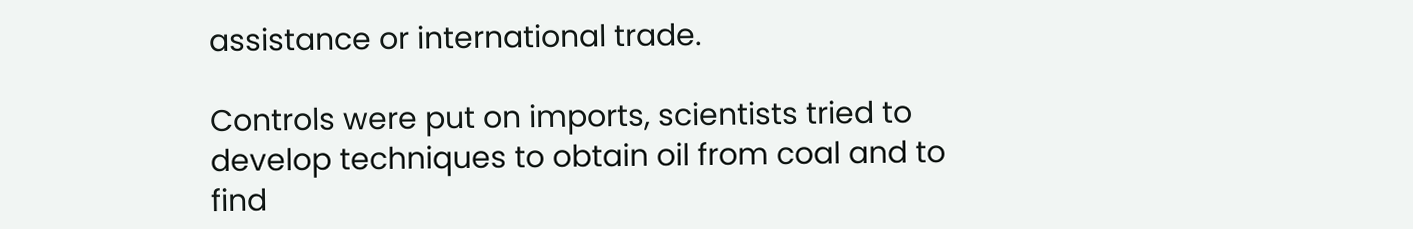assistance or international trade.

Controls were put on imports, scientists tried to develop techniques to obtain oil from coal and to find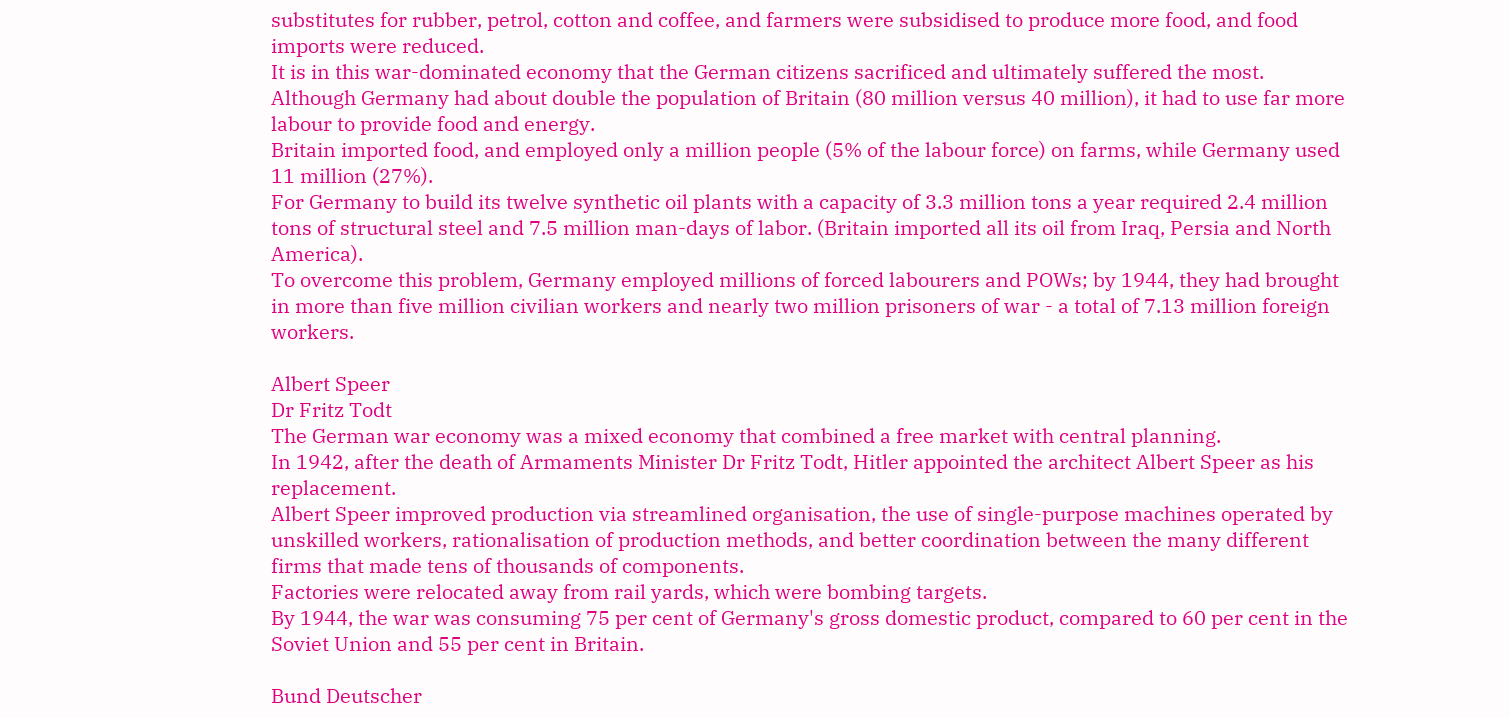substitutes for rubber, petrol, cotton and coffee, and farmers were subsidised to produce more food, and food imports were reduced.
It is in this war-dominated economy that the German citizens sacrificed and ultimately suffered the most.
Although Germany had about double the population of Britain (80 million versus 40 million), it had to use far more labour to provide food and energy.
Britain imported food, and employed only a million people (5% of the labour force) on farms, while Germany used 11 million (27%).
For Germany to build its twelve synthetic oil plants with a capacity of 3.3 million tons a year required 2.4 million tons of structural steel and 7.5 million man-days of labor. (Britain imported all its oil from Iraq, Persia and North America).
To overcome this problem, Germany employed millions of forced labourers and POWs; by 1944, they had brought in more than five million civilian workers and nearly two million prisoners of war - a total of 7.13 million foreign workers.

Albert Speer
Dr Fritz Todt
The German war economy was a mixed economy that combined a free market with central planning.
In 1942, after the death of Armaments Minister Dr Fritz Todt, Hitler appointed the architect Albert Speer as his replacement.
Albert Speer improved production via streamlined organisation, the use of single-purpose machines operated by unskilled workers, rationalisation of production methods, and better coordination between the many different firms that made tens of thousands of components.
Factories were relocated away from rail yards, which were bombing targets.
By 1944, the war was consuming 75 per cent of Germany's gross domestic product, compared to 60 per cent in the Soviet Union and 55 per cent in Britain.

Bund Deutscher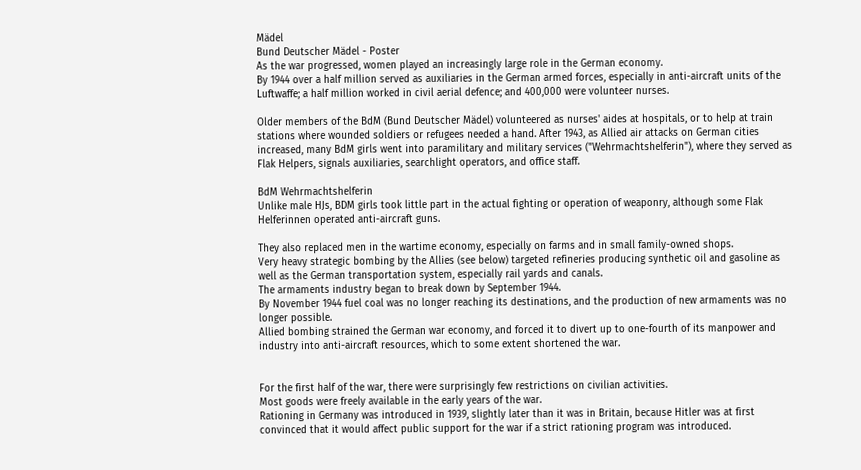Mädel
Bund Deutscher Mädel - Poster
As the war progressed, women played an increasingly large role in the German economy.
By 1944 over a half million served as auxiliaries in the German armed forces, especially in anti-aircraft units of the Luftwaffe; a half million worked in civil aerial defence; and 400,000 were volunteer nurses.

Older members of the BdM (Bund Deutscher Mädel) volunteered as nurses' aides at hospitals, or to help at train stations where wounded soldiers or refugees needed a hand. After 1943, as Allied air attacks on German cities increased, many BdM girls went into paramilitary and military services ("Wehrmachtshelferin"), where they served as Flak Helpers, signals auxiliaries, searchlight operators, and office staff.

BdM Wehrmachtshelferin
Unlike male HJs, BDM girls took little part in the actual fighting or operation of weaponry, although some Flak Helferinnen operated anti-aircraft guns.

They also replaced men in the wartime economy, especially on farms and in small family-owned shops.
Very heavy strategic bombing by the Allies (see below) targeted refineries producing synthetic oil and gasoline as well as the German transportation system, especially rail yards and canals.
The armaments industry began to break down by September 1944.
By November 1944 fuel coal was no longer reaching its destinations, and the production of new armaments was no longer possible.
Allied bombing strained the German war economy, and forced it to divert up to one-fourth of its manpower and industry into anti-aircraft resources, which to some extent shortened the war.


For the first half of the war, there were surprisingly few restrictions on civilian activities.
Most goods were freely available in the early years of the war.
Rationing in Germany was introduced in 1939, slightly later than it was in Britain, because Hitler was at first convinced that it would affect public support for the war if a strict rationing program was introduced.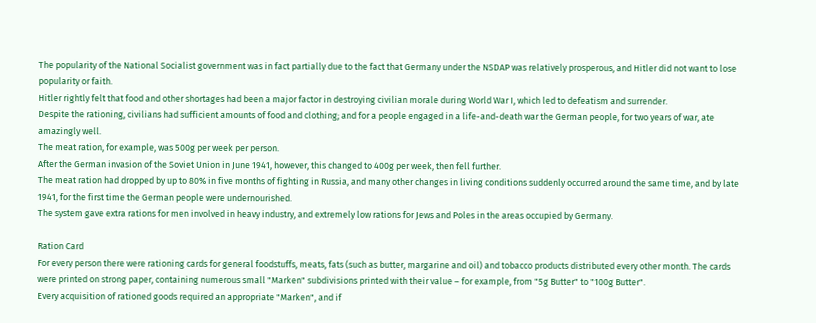The popularity of the National Socialist government was in fact partially due to the fact that Germany under the NSDAP was relatively prosperous, and Hitler did not want to lose popularity or faith.
Hitler rightly felt that food and other shortages had been a major factor in destroying civilian morale during World War I, which led to defeatism and surrender.
Despite the rationing, civilians had sufficient amounts of food and clothing; and for a people engaged in a life-and-death war the German people, for two years of war, ate amazingly well.
The meat ration, for example, was 500g per week per person.
After the German invasion of the Soviet Union in June 1941, however, this changed to 400g per week, then fell further.
The meat ration had dropped by up to 80% in five months of fighting in Russia, and many other changes in living conditions suddenly occurred around the same time, and by late 1941, for the first time the German people were undernourished.
The system gave extra rations for men involved in heavy industry, and extremely low rations for Jews and Poles in the areas occupied by Germany.

Ration Card
For every person there were rationing cards for general foodstuffs, meats, fats (such as butter, margarine and oil) and tobacco products distributed every other month. The cards were printed on strong paper, containing numerous small "Marken" subdivisions printed with their value – for example, from "5g Butter" to "100g Butter".
Every acquisition of rationed goods required an appropriate "Marken", and if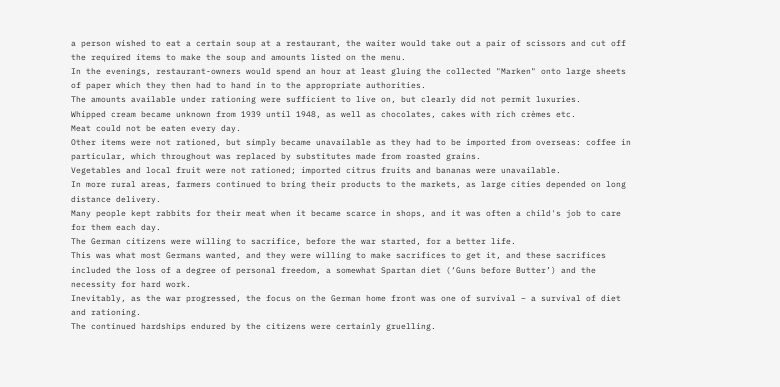a person wished to eat a certain soup at a restaurant, the waiter would take out a pair of scissors and cut off the required items to make the soup and amounts listed on the menu.
In the evenings, restaurant-owners would spend an hour at least gluing the collected "Marken" onto large sheets of paper which they then had to hand in to the appropriate authorities.
The amounts available under rationing were sufficient to live on, but clearly did not permit luxuries.
Whipped cream became unknown from 1939 until 1948, as well as chocolates, cakes with rich crèmes etc.
Meat could not be eaten every day.
Other items were not rationed, but simply became unavailable as they had to be imported from overseas: coffee in particular, which throughout was replaced by substitutes made from roasted grains.
Vegetables and local fruit were not rationed; imported citrus fruits and bananas were unavailable.
In more rural areas, farmers continued to bring their products to the markets, as large cities depended on long distance delivery.
Many people kept rabbits for their meat when it became scarce in shops, and it was often a child's job to care for them each day.
The German citizens were willing to sacrifice, before the war started, for a better life.
This was what most Germans wanted, and they were willing to make sacrifices to get it, and these sacrifices included the loss of a degree of personal freedom, a somewhat Spartan diet (‘Guns before Butter’) and the necessity for hard work.
Inevitably, as the war progressed, the focus on the German home front was one of survival – a survival of diet and rationing.
The continued hardships endured by the citizens were certainly gruelling.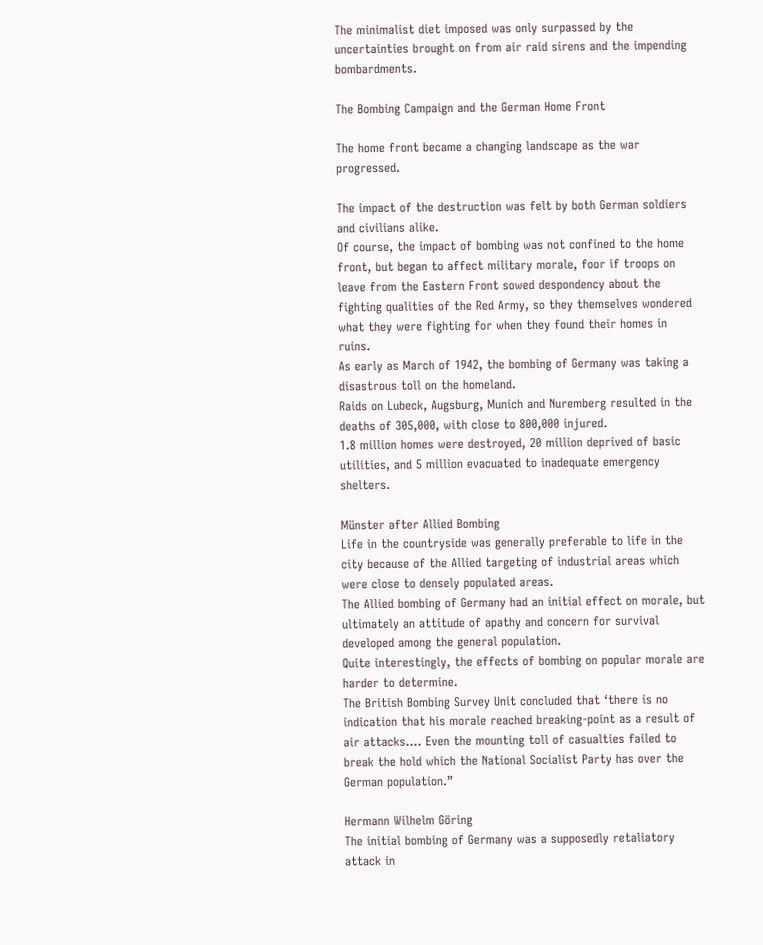The minimalist diet imposed was only surpassed by the uncertainties brought on from air raid sirens and the impending bombardments.

The Bombing Campaign and the German Home Front

The home front became a changing landscape as the war progressed.

The impact of the destruction was felt by both German soldiers and civilians alike.
Of course, the impact of bombing was not confined to the home front, but began to affect military morale, foor if troops on leave from the Eastern Front sowed despondency about the fighting qualities of the Red Army, so they themselves wondered what they were fighting for when they found their homes in ruins.
As early as March of 1942, the bombing of Germany was taking a disastrous toll on the homeland.
Raids on Lubeck, Augsburg, Munich and Nuremberg resulted in the deaths of 305,000, with close to 800,000 injured.
1.8 million homes were destroyed, 20 million deprived of basic utilities, and 5 million evacuated to inadequate emergency shelters.

Münster after Allied Bombing
Life in the countryside was generally preferable to life in the city because of the Allied targeting of industrial areas which were close to densely populated areas.
The Allied bombing of Germany had an initial effect on morale, but ultimately an attitude of apathy and concern for survival developed among the general population.
Quite interestingly, the effects of bombing on popular morale are harder to determine.
The British Bombing Survey Unit concluded that ‘there is no indication that his morale reached breaking-point as a result of air attacks…. Even the mounting toll of casualties failed to break the hold which the National Socialist Party has over the German population.”

Hermann Wilhelm Göring
The initial bombing of Germany was a supposedly retaliatory attack in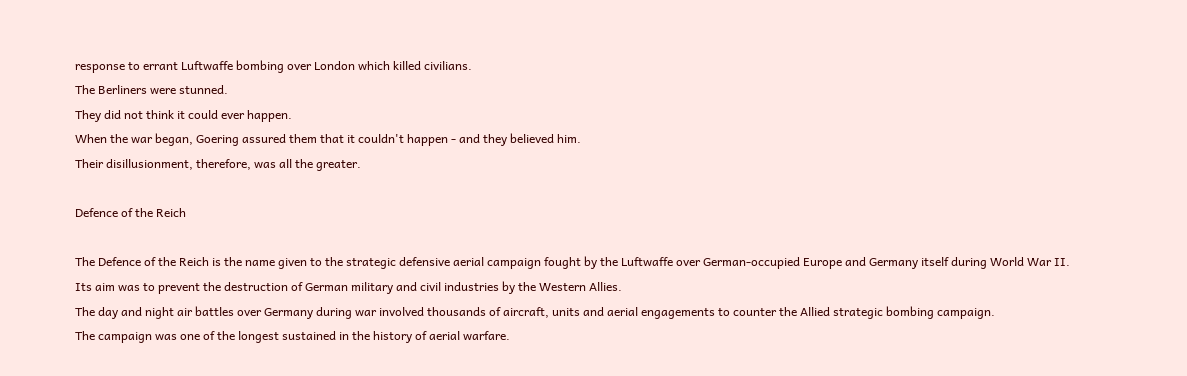response to errant Luftwaffe bombing over London which killed civilians.
The Berliners were stunned.
They did not think it could ever happen.
When the war began, Goering assured them that it couldn't happen - and they believed him.
Their disillusionment, therefore, was all the greater.

Defence of the Reich

The Defence of the Reich is the name given to the strategic defensive aerial campaign fought by the Luftwaffe over German-occupied Europe and Germany itself during World War II.
Its aim was to prevent the destruction of German military and civil industries by the Western Allies.
The day and night air battles over Germany during war involved thousands of aircraft, units and aerial engagements to counter the Allied strategic bombing campaign.
The campaign was one of the longest sustained in the history of aerial warfare.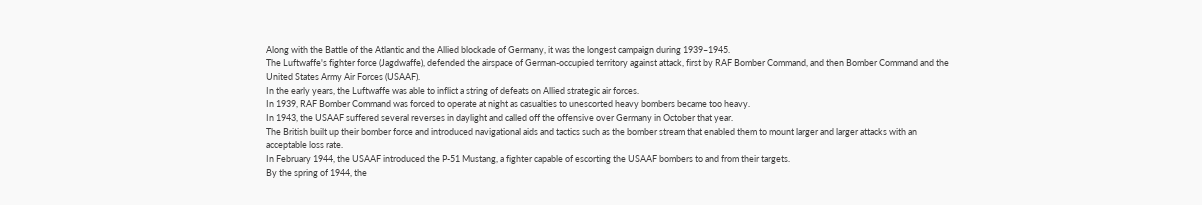Along with the Battle of the Atlantic and the Allied blockade of Germany, it was the longest campaign during 1939–1945.
The Luftwaffe's fighter force (Jagdwaffe), defended the airspace of German-occupied territory against attack, first by RAF Bomber Command, and then Bomber Command and the United States Army Air Forces (USAAF).
In the early years, the Luftwaffe was able to inflict a string of defeats on Allied strategic air forces.
In 1939, RAF Bomber Command was forced to operate at night as casualties to unescorted heavy bombers became too heavy.
In 1943, the USAAF suffered several reverses in daylight and called off the offensive over Germany in October that year.
The British built up their bomber force and introduced navigational aids and tactics such as the bomber stream that enabled them to mount larger and larger attacks with an acceptable loss rate.
In February 1944, the USAAF introduced the P-51 Mustang, a fighter capable of escorting the USAAF bombers to and from their targets.
By the spring of 1944, the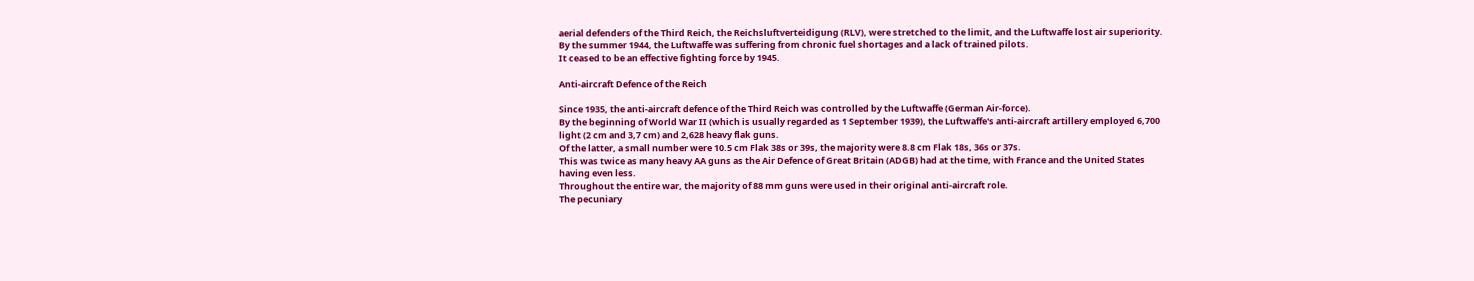aerial defenders of the Third Reich, the Reichsluftverteidigung (RLV), were stretched to the limit, and the Luftwaffe lost air superiority.
By the summer 1944, the Luftwaffe was suffering from chronic fuel shortages and a lack of trained pilots.
It ceased to be an effective fighting force by 1945.

Anti-aircraft Defence of the Reich

Since 1935, the anti-aircraft defence of the Third Reich was controlled by the Luftwaffe (German Air-force).
By the beginning of World War II (which is usually regarded as 1 September 1939), the Luftwaffe's anti-aircraft artillery employed 6,700 light (2 cm and 3,7 cm) and 2,628 heavy flak guns.
Of the latter, a small number were 10.5 cm Flak 38s or 39s, the majority were 8.8 cm Flak 18s, 36s or 37s.
This was twice as many heavy AA guns as the Air Defence of Great Britain (ADGB) had at the time, with France and the United States having even less.
Throughout the entire war, the majority of 88 mm guns were used in their original anti-aircraft role.
The pecuniary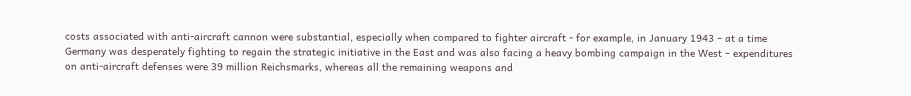costs associated with anti-aircraft cannon were substantial, especially when compared to fighter aircraft - for example, in January 1943 – at a time Germany was desperately fighting to regain the strategic initiative in the East and was also facing a heavy bombing campaign in the West – expenditures on anti-aircraft defenses were 39 million Reichsmarks, whereas all the remaining weapons and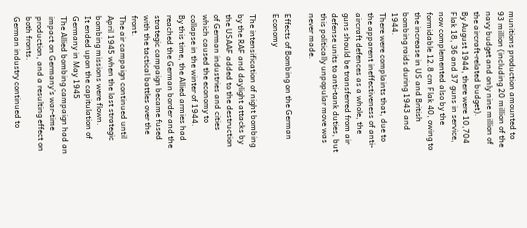munitions production amounted to 93 million (including 20 million of the navy budget and only nine million of the aircraft-related budget).
By August 1944, there were 10,704 Flak 18, 36 and 37 guns in service, now complemented also by the formidable 12.8 cm Flak 40, owing to the increase in US and British bombing raids during 1943 and 1944.
There were complaints that, due to the apparent ineffectiveness of anti-aircraft defences as a whole, the guns should be transferred from air defense units to anti-tank duties, but this politically unpopular move was never made.

Effects of Bombing on the German Economy

The intensification of night bombing by the RAF and daylight attacks by the USAAF added to the destruction of German industries and cities which caused the economy to collapse in the winter of 1944.
By this time, the Allied armies had reached the German border and the strategic campaign became fused with the tactical battles over the front.
The air campaign continued until April 1945 when the last strategic bombing missions were flown.
It ended upon the capitulation of Germany in May 1945
The Allied bombing campaign had an impact on Germany’s war-time production, and a resulting effect on both fronts.
German industry continued to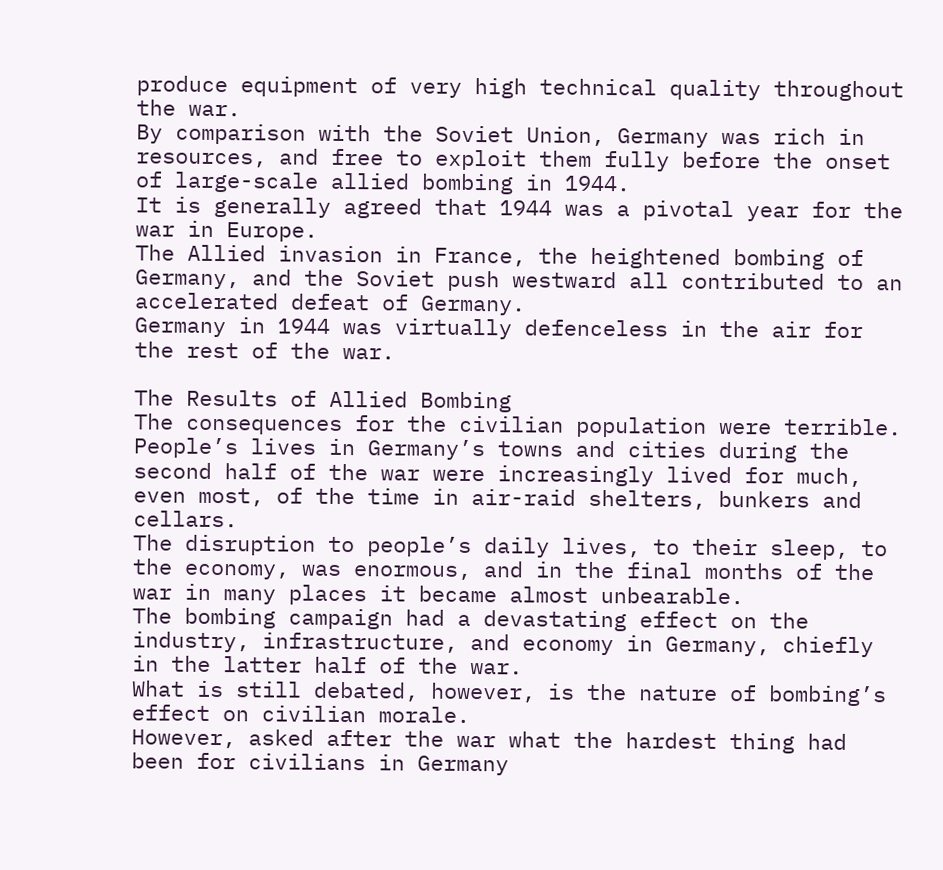produce equipment of very high technical quality throughout the war.
By comparison with the Soviet Union, Germany was rich in resources, and free to exploit them fully before the onset of large-scale allied bombing in 1944.
It is generally agreed that 1944 was a pivotal year for the war in Europe.
The Allied invasion in France, the heightened bombing of Germany, and the Soviet push westward all contributed to an accelerated defeat of Germany.
Germany in 1944 was virtually defenceless in the air for the rest of the war.

The Results of Allied Bombing
The consequences for the civilian population were terrible.
People’s lives in Germany’s towns and cities during the second half of the war were increasingly lived for much, even most, of the time in air-raid shelters, bunkers and cellars.
The disruption to people’s daily lives, to their sleep, to the economy, was enormous, and in the final months of the war in many places it became almost unbearable.
The bombing campaign had a devastating effect on the industry, infrastructure, and economy in Germany, chiefly in the latter half of the war.
What is still debated, however, is the nature of bombing’s effect on civilian morale.
However, asked after the war what the hardest thing had been for civilians in Germany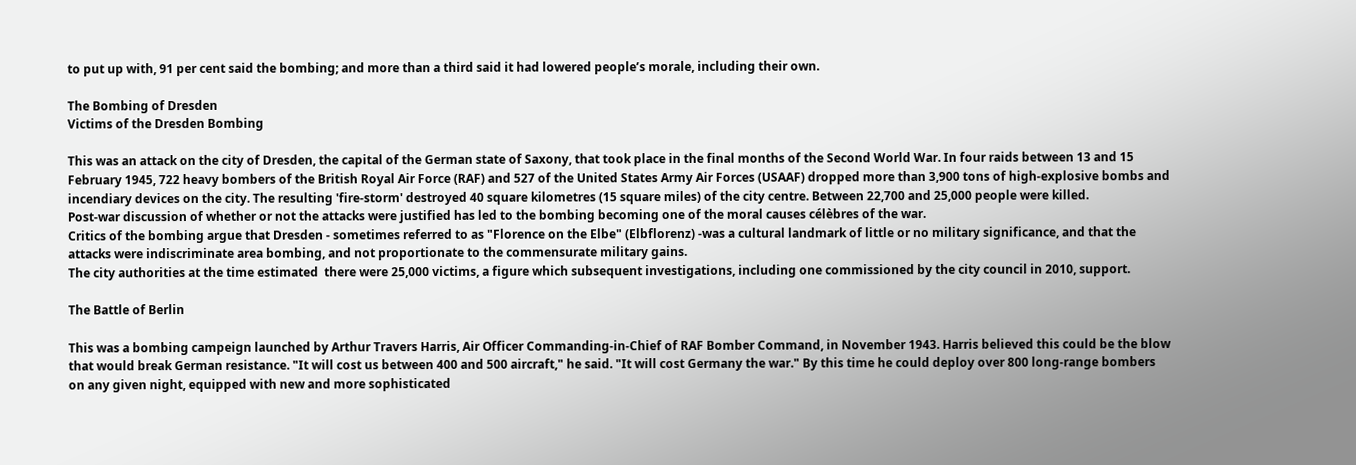to put up with, 91 per cent said the bombing; and more than a third said it had lowered people’s morale, including their own.

The Bombing of Dresden
Victims of the Dresden Bombing

This was an attack on the city of Dresden, the capital of the German state of Saxony, that took place in the final months of the Second World War. In four raids between 13 and 15 February 1945, 722 heavy bombers of the British Royal Air Force (RAF) and 527 of the United States Army Air Forces (USAAF) dropped more than 3,900 tons of high-explosive bombs and incendiary devices on the city. The resulting 'fire-storm' destroyed 40 square kilometres (15 square miles) of the city centre. Between 22,700 and 25,000 people were killed.
Post-war discussion of whether or not the attacks were justified has led to the bombing becoming one of the moral causes célèbres of the war.
Critics of the bombing argue that Dresden - sometimes referred to as "Florence on the Elbe" (Elbflorenz) -was a cultural landmark of little or no military significance, and that the attacks were indiscriminate area bombing, and not proportionate to the commensurate military gains.
The city authorities at the time estimated  there were 25,000 victims, a figure which subsequent investigations, including one commissioned by the city council in 2010, support.

The Battle of Berlin

This was a bombing campeign launched by Arthur Travers Harris, Air Officer Commanding-in-Chief of RAF Bomber Command, in November 1943. Harris believed this could be the blow that would break German resistance. "It will cost us between 400 and 500 aircraft," he said. "It will cost Germany the war." By this time he could deploy over 800 long-range bombers on any given night, equipped with new and more sophisticated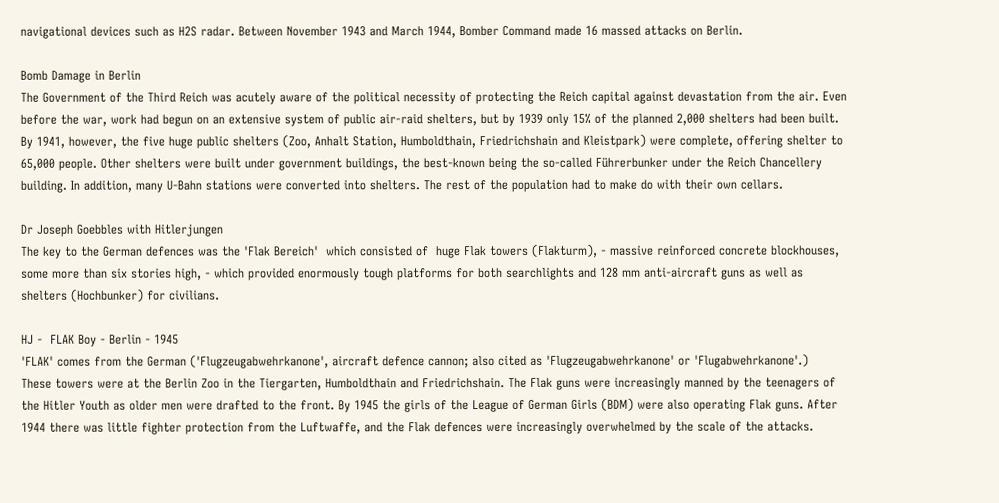navigational devices such as H2S radar. Between November 1943 and March 1944, Bomber Command made 16 massed attacks on Berlin.

Bomb Damage in Berlin
The Government of the Third Reich was acutely aware of the political necessity of protecting the Reich capital against devastation from the air. Even before the war, work had begun on an extensive system of public air-raid shelters, but by 1939 only 15% of the planned 2,000 shelters had been built. By 1941, however, the five huge public shelters (Zoo, Anhalt Station, Humboldthain, Friedrichshain and Kleistpark) were complete, offering shelter to 65,000 people. Other shelters were built under government buildings, the best-known being the so-called Führerbunker under the Reich Chancellery building. In addition, many U-Bahn stations were converted into shelters. The rest of the population had to make do with their own cellars.

Dr Joseph Goebbles with Hitlerjungen
The key to the German defences was the 'Flak Bereich'  which consisted of  huge Flak towers (Flakturm), - massive reinforced concrete blockhouses, some more than six stories high, - which provided enormously tough platforms for both searchlights and 128 mm anti-aircraft guns as well as shelters (Hochbunker) for civilians.

HJ -  FLAK Boy - Berlin - 1945
'FLAK' comes from the German ('Flugzeugabwehrkanone', aircraft defence cannon; also cited as 'Flugzeugabwehrkanone' or 'Flugabwehrkanone'.)
These towers were at the Berlin Zoo in the Tiergarten, Humboldthain and Friedrichshain. The Flak guns were increasingly manned by the teenagers of the Hitler Youth as older men were drafted to the front. By 1945 the girls of the League of German Girls (BDM) were also operating Flak guns. After 1944 there was little fighter protection from the Luftwaffe, and the Flak defences were increasingly overwhelmed by the scale of the attacks.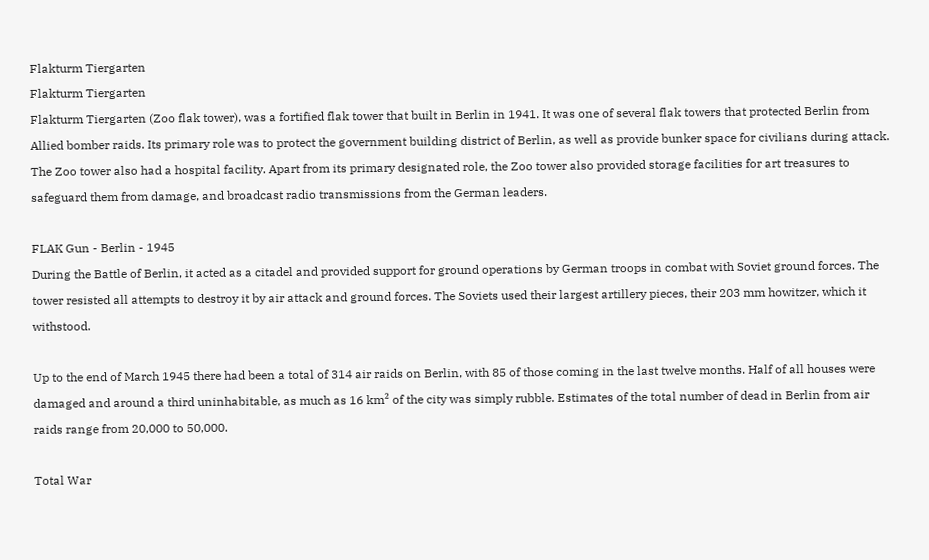Flakturm Tiergarten
Flakturm Tiergarten
Flakturm Tiergarten (Zoo flak tower), was a fortified flak tower that built in Berlin in 1941. It was one of several flak towers that protected Berlin from Allied bomber raids. Its primary role was to protect the government building district of Berlin, as well as provide bunker space for civilians during attack. The Zoo tower also had a hospital facility. Apart from its primary designated role, the Zoo tower also provided storage facilities for art treasures to safeguard them from damage, and broadcast radio transmissions from the German leaders.

FLAK Gun - Berlin - 1945
During the Battle of Berlin, it acted as a citadel and provided support for ground operations by German troops in combat with Soviet ground forces. The tower resisted all attempts to destroy it by air attack and ground forces. The Soviets used their largest artillery pieces, their 203 mm howitzer, which it withstood.

Up to the end of March 1945 there had been a total of 314 air raids on Berlin, with 85 of those coming in the last twelve months. Half of all houses were damaged and around a third uninhabitable, as much as 16 km² of the city was simply rubble. Estimates of the total number of dead in Berlin from air raids range from 20,000 to 50,000.

Total War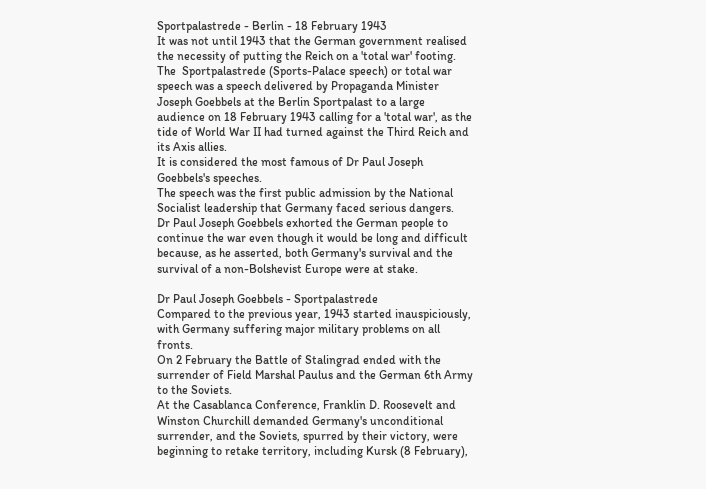Sportpalastrede - Berlin - 18 February 1943
It was not until 1943 that the German government realised the necessity of putting the Reich on a 'total war' footing.
The  Sportpalastrede (Sports-Palace speech) or total war speech was a speech delivered by Propaganda Minister Joseph Goebbels at the Berlin Sportpalast to a large audience on 18 February 1943 calling for a 'total war', as the tide of World War II had turned against the Third Reich and its Axis allies.
It is considered the most famous of Dr Paul Joseph Goebbels's speeches.
The speech was the first public admission by the National Socialist leadership that Germany faced serious dangers.
Dr Paul Joseph Goebbels exhorted the German people to continue the war even though it would be long and difficult because, as he asserted, both Germany's survival and the survival of a non-Bolshevist Europe were at stake.

Dr Paul Joseph Goebbels - Sportpalastrede
Compared to the previous year, 1943 started inauspiciously, with Germany suffering major military problems on all fronts.
On 2 February the Battle of Stalingrad ended with the surrender of Field Marshal Paulus and the German 6th Army to the Soviets.
At the Casablanca Conference, Franklin D. Roosevelt and Winston Churchill demanded Germany's unconditional surrender, and the Soviets, spurred by their victory, were beginning to retake territory, including Kursk (8 February),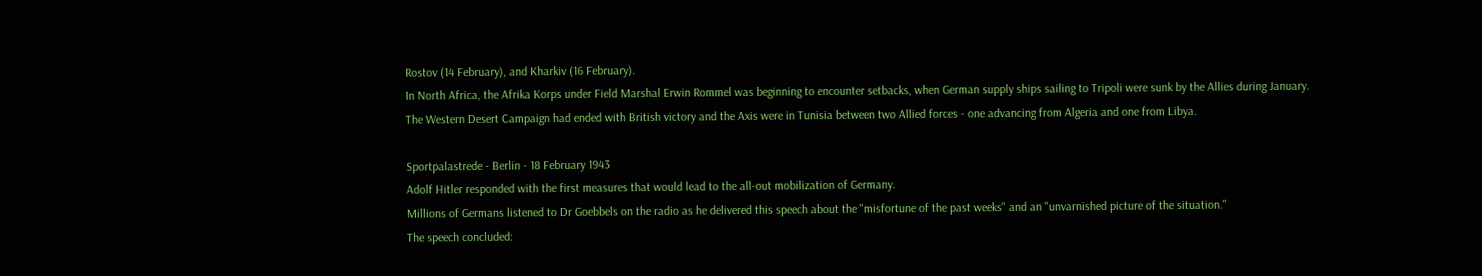Rostov (14 February), and Kharkiv (16 February).
In North Africa, the Afrika Korps under Field Marshal Erwin Rommel was beginning to encounter setbacks, when German supply ships sailing to Tripoli were sunk by the Allies during January.
The Western Desert Campaign had ended with British victory and the Axis were in Tunisia between two Allied forces - one advancing from Algeria and one from Libya.

Sportpalastrede - Berlin - 18 February 1943
Adolf Hitler responded with the first measures that would lead to the all-out mobilization of Germany.
Millions of Germans listened to Dr Goebbels on the radio as he delivered this speech about the "misfortune of the past weeks" and an "unvarnished picture of the situation."
The speech concluded: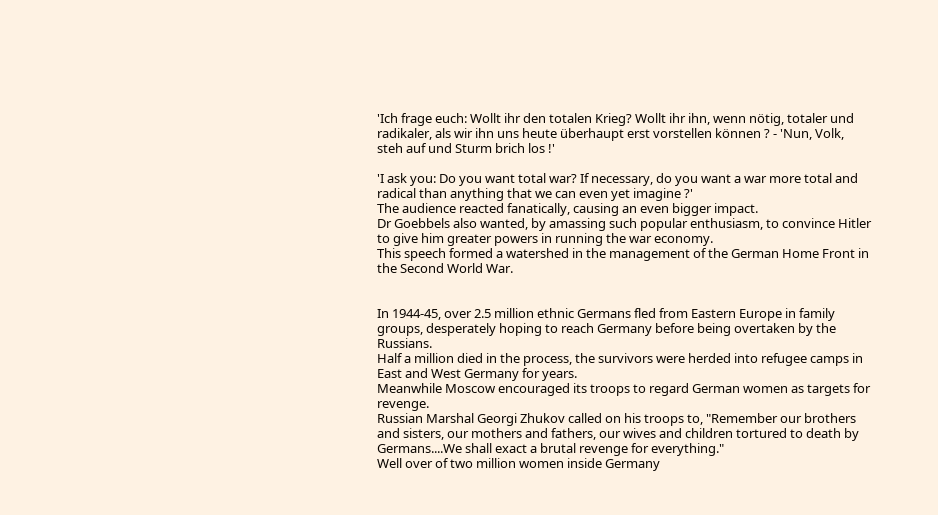'Ich frage euch: Wollt ihr den totalen Krieg? Wollt ihr ihn, wenn nötig, totaler und radikaler, als wir ihn uns heute überhaupt erst vorstellen können ? - 'Nun, Volk, steh auf und Sturm brich los !'

'I ask you: Do you want total war? If necessary, do you want a war more total and radical than anything that we can even yet imagine ?'
The audience reacted fanatically, causing an even bigger impact.
Dr Goebbels also wanted, by amassing such popular enthusiasm, to convince Hitler to give him greater powers in running the war economy.
This speech formed a watershed in the management of the German Home Front in the Second World War.


In 1944-45, over 2.5 million ethnic Germans fled from Eastern Europe in family groups, desperately hoping to reach Germany before being overtaken by the Russians.
Half a million died in the process, the survivors were herded into refugee camps in East and West Germany for years.
Meanwhile Moscow encouraged its troops to regard German women as targets for revenge.
Russian Marshal Georgi Zhukov called on his troops to, "Remember our brothers and sisters, our mothers and fathers, our wives and children tortured to death by Germans....We shall exact a brutal revenge for everything."
Well over of two million women inside Germany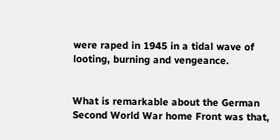were raped in 1945 in a tidal wave of looting, burning and vengeance.


What is remarkable about the German Second World War home Front was that,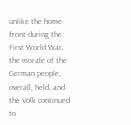unlike the home front during the First World War, the morale of the German people, overall, held, and the Volk continued to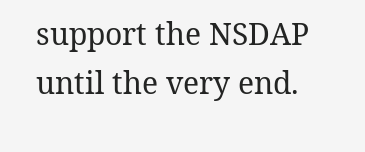support the NSDAP until the very end.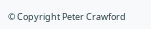© Copyright Peter Crawford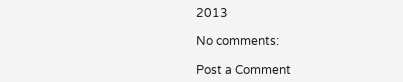2013

No comments:

Post a Comment